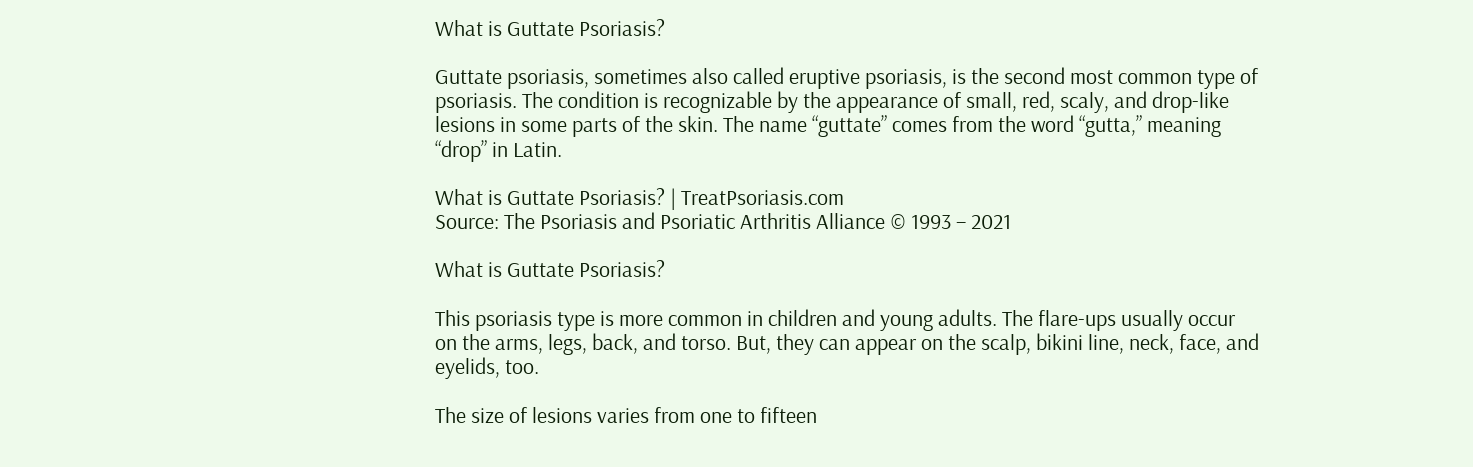What is Guttate Psoriasis?

Guttate psoriasis, sometimes also called eruptive psoriasis, is the second most common type of psoriasis. The condition is recognizable by the appearance of small, red, scaly, and drop-like lesions in some parts of the skin. The name “guttate” comes from the word “gutta,” meaning “drop” in Latin.

What is Guttate Psoriasis? | TreatPsoriasis.com
Source: The Psoriasis and Psoriatic Arthritis Alliance © 1993 – 2021

What is Guttate Psoriasis?

This psoriasis type is more common in children and young adults. The flare-ups usually occur on the arms, legs, back, and torso. But, they can appear on the scalp, bikini line, neck, face, and eyelids, too.

The size of lesions varies from one to fifteen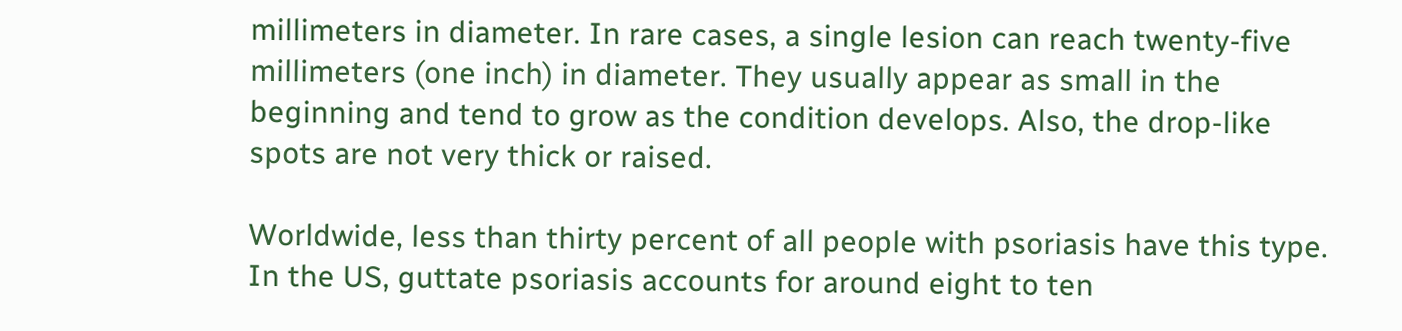millimeters in diameter. In rare cases, a single lesion can reach twenty-five millimeters (one inch) in diameter. They usually appear as small in the beginning and tend to grow as the condition develops. Also, the drop-like spots are not very thick or raised.

Worldwide, less than thirty percent of all people with psoriasis have this type. In the US, guttate psoriasis accounts for around eight to ten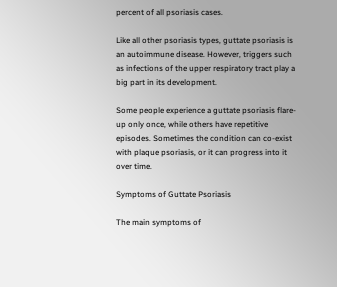percent of all psoriasis cases.

Like all other psoriasis types, guttate psoriasis is an autoimmune disease. However, triggers such as infections of the upper respiratory tract play a big part in its development.

Some people experience a guttate psoriasis flare-up only once, while others have repetitive episodes. Sometimes the condition can co-exist with plaque psoriasis, or it can progress into it over time.

Symptoms of Guttate Psoriasis

The main symptoms of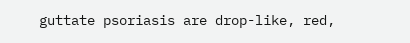guttate psoriasis are drop-like, red,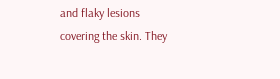and flaky lesions covering the skin. They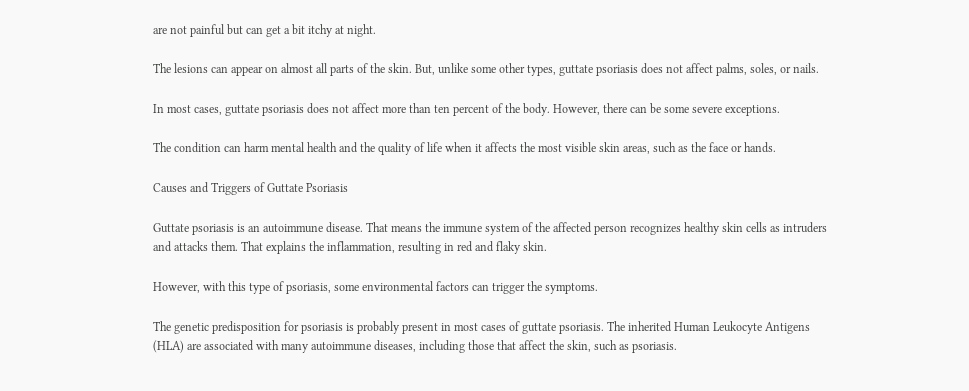are not painful but can get a bit itchy at night.

The lesions can appear on almost all parts of the skin. But, unlike some other types, guttate psoriasis does not affect palms, soles, or nails.

In most cases, guttate psoriasis does not affect more than ten percent of the body. However, there can be some severe exceptions.

The condition can harm mental health and the quality of life when it affects the most visible skin areas, such as the face or hands.

Causes and Triggers of Guttate Psoriasis

Guttate psoriasis is an autoimmune disease. That means the immune system of the affected person recognizes healthy skin cells as intruders and attacks them. That explains the inflammation, resulting in red and flaky skin.

However, with this type of psoriasis, some environmental factors can trigger the symptoms.

The genetic predisposition for psoriasis is probably present in most cases of guttate psoriasis. The inherited Human Leukocyte Antigens (HLA) are associated with many autoimmune diseases, including those that affect the skin, such as psoriasis.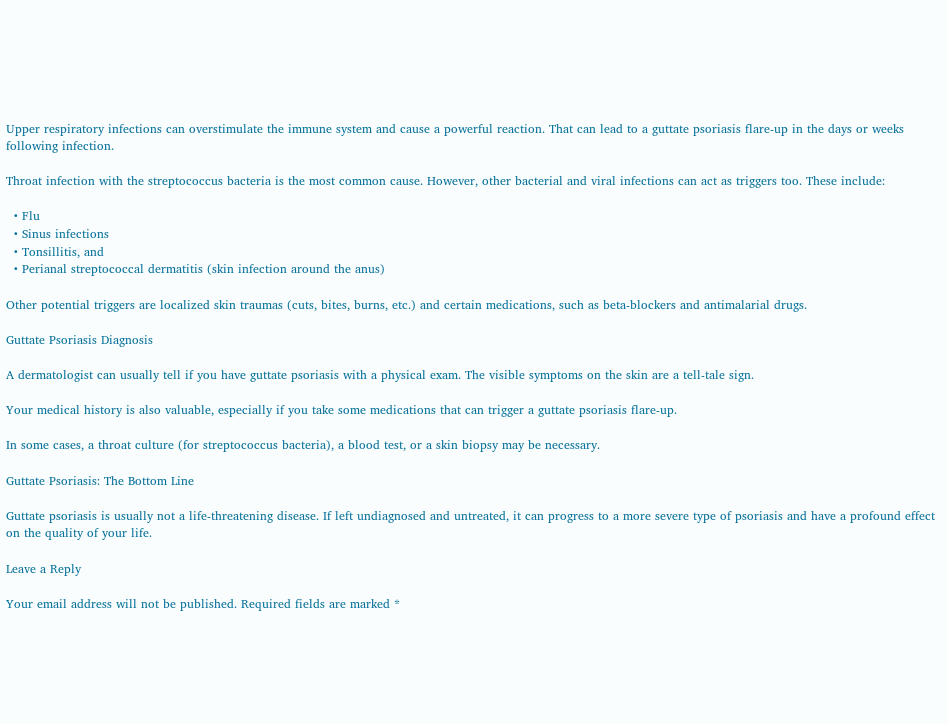Upper respiratory infections can overstimulate the immune system and cause a powerful reaction. That can lead to a guttate psoriasis flare-up in the days or weeks following infection.

Throat infection with the streptococcus bacteria is the most common cause. However, other bacterial and viral infections can act as triggers too. These include:

  • Flu
  • Sinus infections
  • Tonsillitis, and
  • Perianal streptococcal dermatitis (skin infection around the anus)

Other potential triggers are localized skin traumas (cuts, bites, burns, etc.) and certain medications, such as beta-blockers and antimalarial drugs.

Guttate Psoriasis Diagnosis

A dermatologist can usually tell if you have guttate psoriasis with a physical exam. The visible symptoms on the skin are a tell-tale sign.

Your medical history is also valuable, especially if you take some medications that can trigger a guttate psoriasis flare-up.

In some cases, a throat culture (for streptococcus bacteria), a blood test, or a skin biopsy may be necessary.

Guttate Psoriasis: The Bottom Line

Guttate psoriasis is usually not a life-threatening disease. If left undiagnosed and untreated, it can progress to a more severe type of psoriasis and have a profound effect on the quality of your life.

Leave a Reply

Your email address will not be published. Required fields are marked *